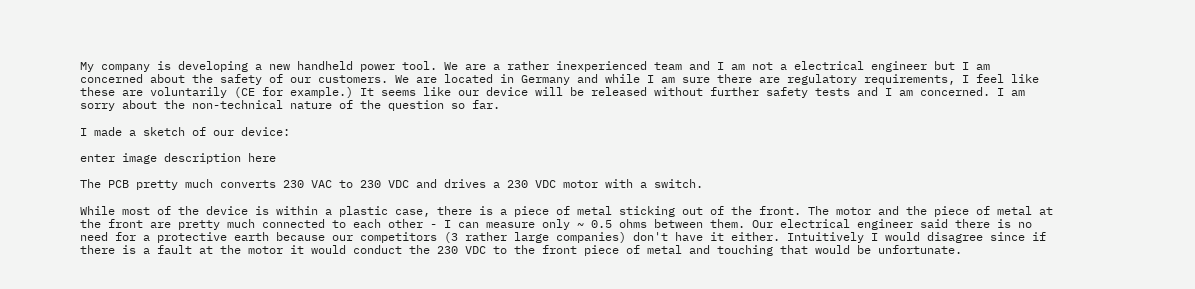My company is developing a new handheld power tool. We are a rather inexperienced team and I am not a electrical engineer but I am concerned about the safety of our customers. We are located in Germany and while I am sure there are regulatory requirements, I feel like these are voluntarily (CE for example.) It seems like our device will be released without further safety tests and I am concerned. I am sorry about the non-technical nature of the question so far.

I made a sketch of our device:

enter image description here

The PCB pretty much converts 230 VAC to 230 VDC and drives a 230 VDC motor with a switch.

While most of the device is within a plastic case, there is a piece of metal sticking out of the front. The motor and the piece of metal at the front are pretty much connected to each other - I can measure only ~ 0.5 ohms between them. Our electrical engineer said there is no need for a protective earth because our competitors (3 rather large companies) don't have it either. Intuitively I would disagree since if there is a fault at the motor it would conduct the 230 VDC to the front piece of metal and touching that would be unfortunate.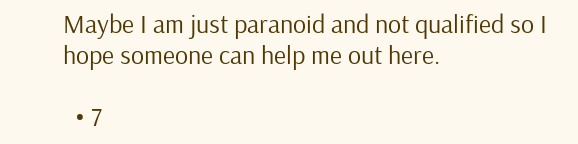Maybe I am just paranoid and not qualified so I hope someone can help me out here.

  • 7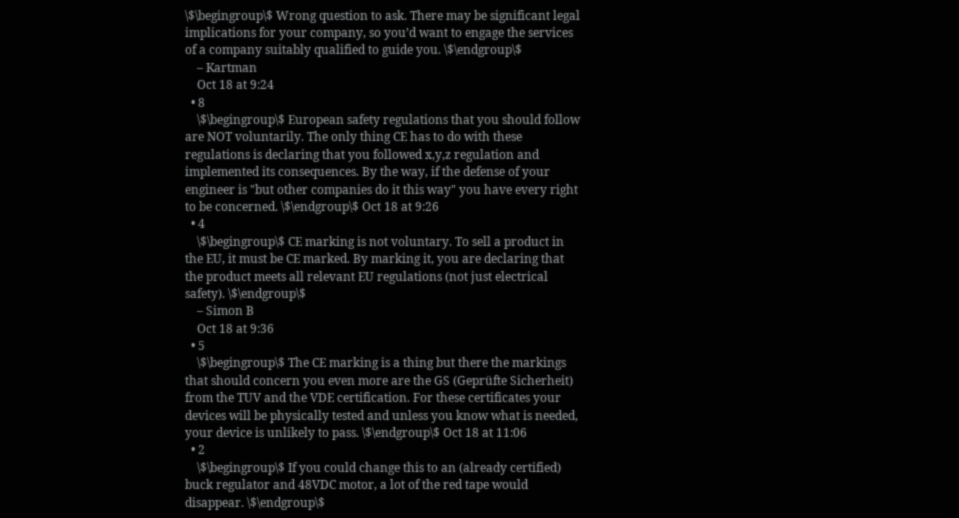\$\begingroup\$ Wrong question to ask. There may be significant legal implications for your company, so you’d want to engage the services of a company suitably qualified to guide you. \$\endgroup\$
    – Kartman
    Oct 18 at 9:24
  • 8
    \$\begingroup\$ European safety regulations that you should follow are NOT voluntarily. The only thing CE has to do with these regulations is declaring that you followed x,y,z regulation and implemented its consequences. By the way, if the defense of your engineer is "but other companies do it this way" you have every right to be concerned. \$\endgroup\$ Oct 18 at 9:26
  • 4
    \$\begingroup\$ CE marking is not voluntary. To sell a product in the EU, it must be CE marked. By marking it, you are declaring that the product meets all relevant EU regulations (not just electrical safety). \$\endgroup\$
    – Simon B
    Oct 18 at 9:36
  • 5
    \$\begingroup\$ The CE marking is a thing but there the markings that should concern you even more are the GS (Geprüfte Sicherheit) from the TUV and the VDE certification. For these certificates your devices will be physically tested and unless you know what is needed, your device is unlikely to pass. \$\endgroup\$ Oct 18 at 11:06
  • 2
    \$\begingroup\$ If you could change this to an (already certified) buck regulator and 48VDC motor, a lot of the red tape would disappear. \$\endgroup\$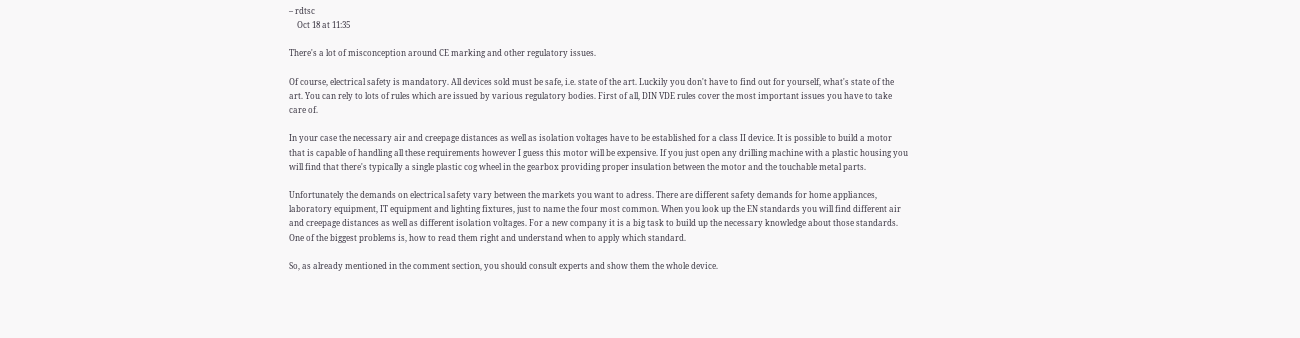– rdtsc
    Oct 18 at 11:35

There's a lot of misconception around CE marking and other regulatory issues.

Of course, electrical safety is mandatory. All devices sold must be safe, i.e. state of the art. Luckily you don't have to find out for yourself, what's state of the art. You can rely to lots of rules which are issued by various regulatory bodies. First of all, DIN VDE rules cover the most important issues you have to take care of.

In your case the necessary air and creepage distances as well as isolation voltages have to be established for a class II device. It is possible to build a motor that is capable of handling all these requirements however I guess this motor will be expensive. If you just open any drilling machine with a plastic housing you will find that there's typically a single plastic cog wheel in the gearbox providing proper insulation between the motor and the touchable metal parts.

Unfortunately the demands on electrical safety vary between the markets you want to adress. There are different safety demands for home appliances, laboratory equipment, IT equipment and lighting fixtures, just to name the four most common. When you look up the EN standards you will find different air and creepage distances as well as different isolation voltages. For a new company it is a big task to build up the necessary knowledge about those standards. One of the biggest problems is, how to read them right and understand when to apply which standard.

So, as already mentioned in the comment section, you should consult experts and show them the whole device.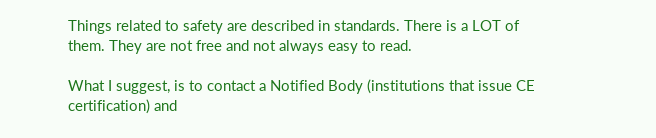Things related to safety are described in standards. There is a LOT of them. They are not free and not always easy to read.

What I suggest, is to contact a Notified Body (institutions that issue CE certification) and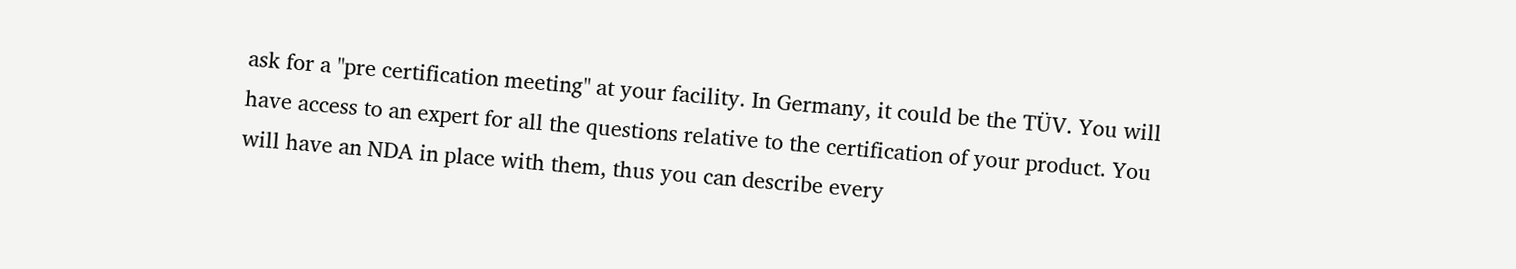ask for a "pre certification meeting" at your facility. In Germany, it could be the TÜV. You will have access to an expert for all the questions relative to the certification of your product. You will have an NDA in place with them, thus you can describe every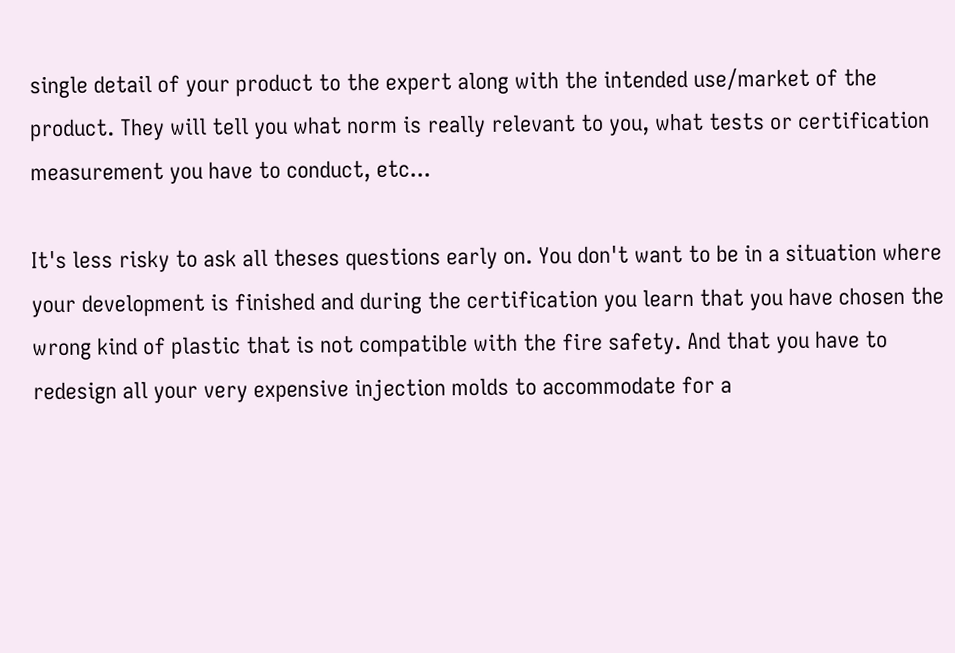single detail of your product to the expert along with the intended use/market of the product. They will tell you what norm is really relevant to you, what tests or certification measurement you have to conduct, etc...

It's less risky to ask all theses questions early on. You don't want to be in a situation where your development is finished and during the certification you learn that you have chosen the wrong kind of plastic that is not compatible with the fire safety. And that you have to redesign all your very expensive injection molds to accommodate for a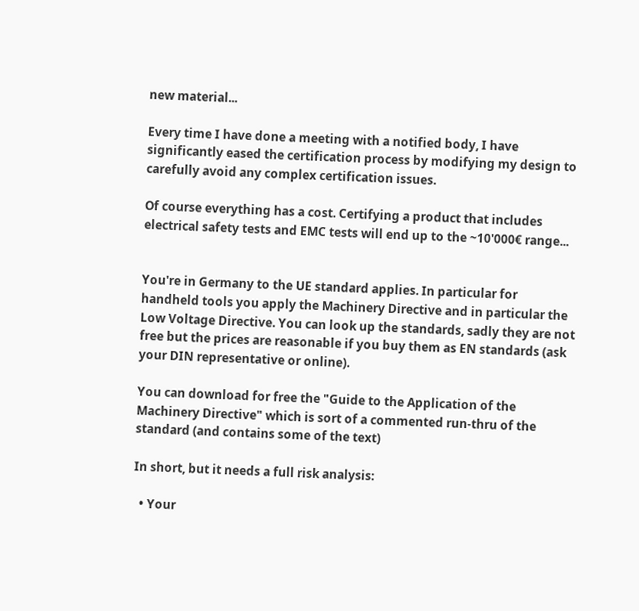new material...

Every time I have done a meeting with a notified body, I have significantly eased the certification process by modifying my design to carefully avoid any complex certification issues.

Of course everything has a cost. Certifying a product that includes electrical safety tests and EMC tests will end up to the ~10'000€ range...


You're in Germany to the UE standard applies. In particular for handheld tools you apply the Machinery Directive and in particular the Low Voltage Directive. You can look up the standards, sadly they are not free but the prices are reasonable if you buy them as EN standards (ask your DIN representative or online).

You can download for free the "Guide to the Application of the Machinery Directive" which is sort of a commented run-thru of the standard (and contains some of the text)

In short, but it needs a full risk analysis:

  • Your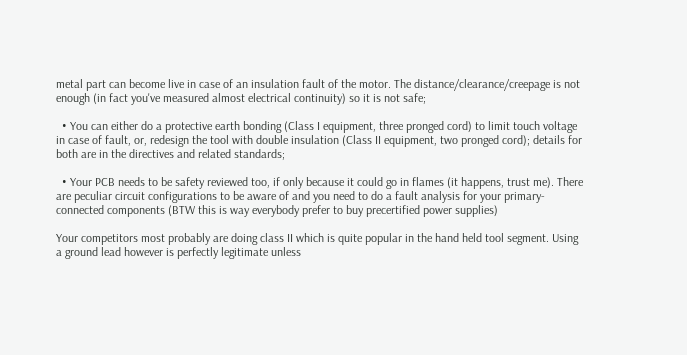metal part can become live in case of an insulation fault of the motor. The distance/clearance/creepage is not enough (in fact you've measured almost electrical continuity) so it is not safe;

  • You can either do a protective earth bonding (Class I equipment, three pronged cord) to limit touch voltage in case of fault, or, redesign the tool with double insulation (Class II equipment, two pronged cord); details for both are in the directives and related standards;

  • Your PCB needs to be safety reviewed too, if only because it could go in flames (it happens, trust me). There are peculiar circuit configurations to be aware of and you need to do a fault analysis for your primary-connected components (BTW this is way everybody prefer to buy precertified power supplies)

Your competitors most probably are doing class II which is quite popular in the hand held tool segment. Using a ground lead however is perfectly legitimate unless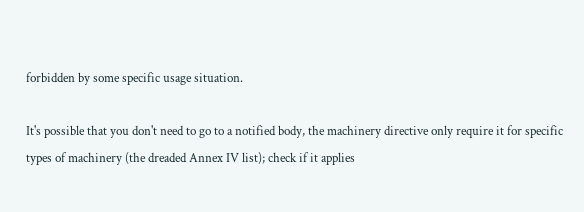forbidden by some specific usage situation.

It's possible that you don't need to go to a notified body, the machinery directive only require it for specific types of machinery (the dreaded Annex IV list); check if it applies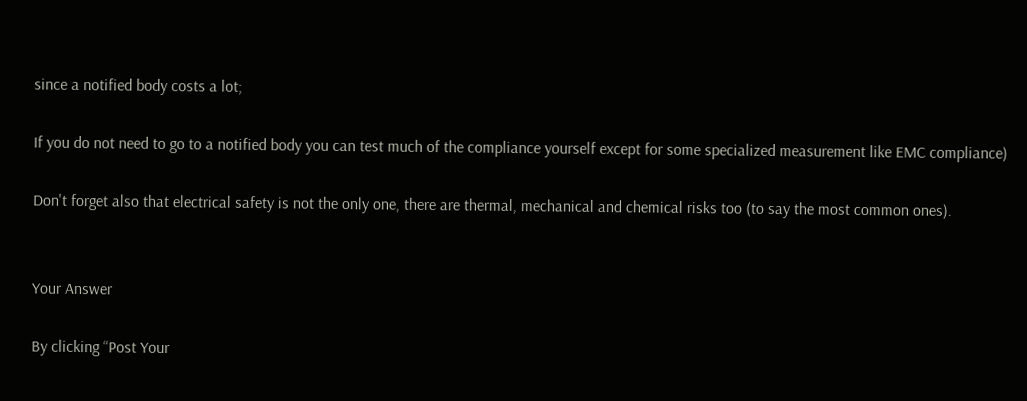since a notified body costs a lot;

If you do not need to go to a notified body you can test much of the compliance yourself except for some specialized measurement like EMC compliance)

Don't forget also that electrical safety is not the only one, there are thermal, mechanical and chemical risks too (to say the most common ones).


Your Answer

By clicking “Post Your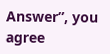Answer”, you agree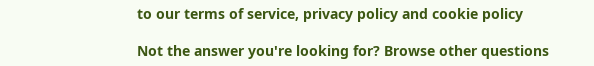to our terms of service, privacy policy and cookie policy

Not the answer you're looking for? Browse other questions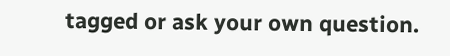tagged or ask your own question.